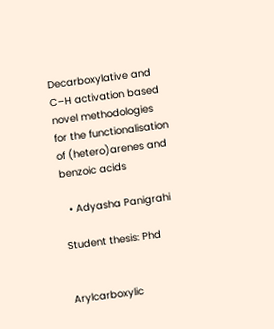Decarboxylative and C–H activation based novel methodologies for the functionalisation of (hetero)arenes and benzoic acids

  • Adyasha Panigrahi

Student thesis: Phd


Arylcarboxylic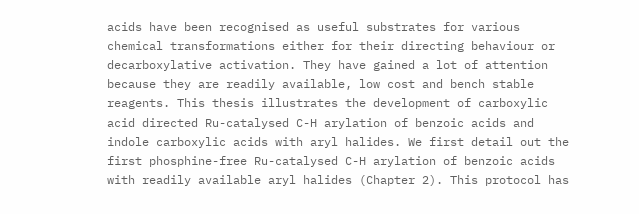acids have been recognised as useful substrates for various chemical transformations either for their directing behaviour or decarboxylative activation. They have gained a lot of attention because they are readily available, low cost and bench stable reagents. This thesis illustrates the development of carboxylic acid directed Ru-catalysed C-H arylation of benzoic acids and indole carboxylic acids with aryl halides. We first detail out the first phosphine-free Ru-catalysed C-H arylation of benzoic acids with readily available aryl halides (Chapter 2). This protocol has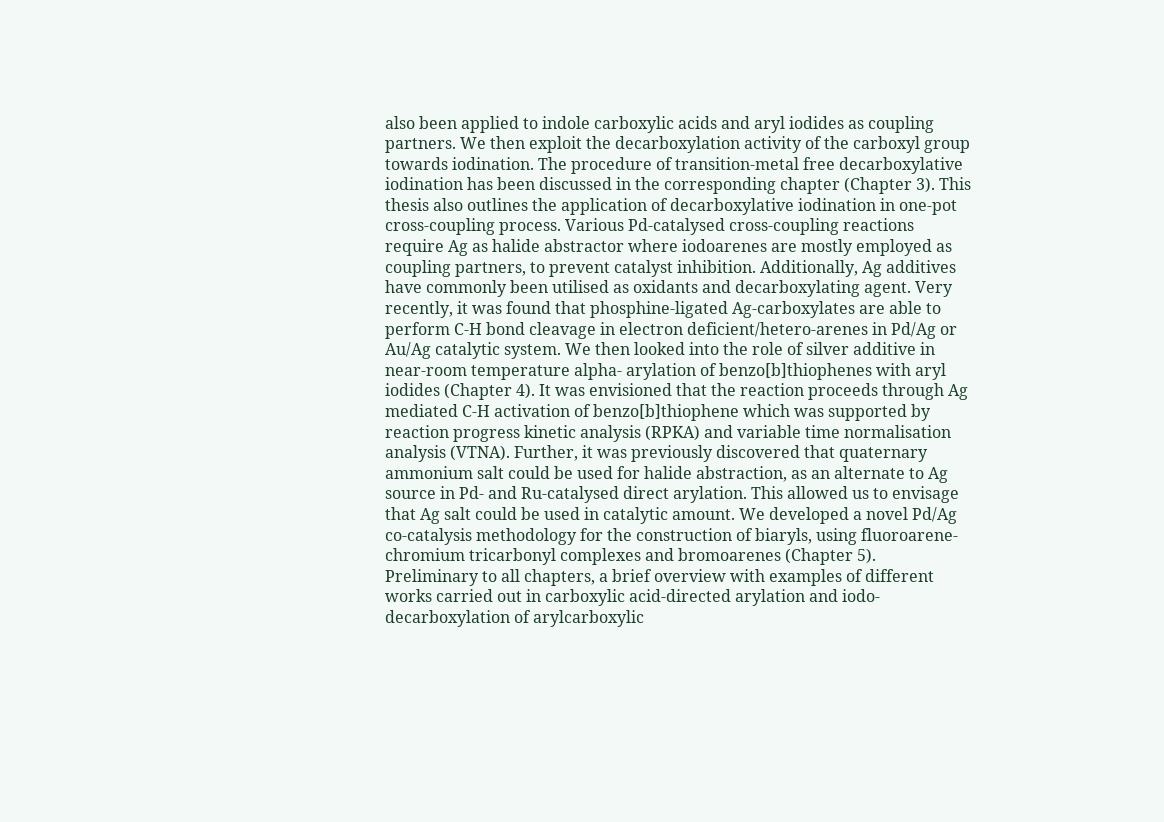also been applied to indole carboxylic acids and aryl iodides as coupling partners. We then exploit the decarboxylation activity of the carboxyl group towards iodination. The procedure of transition-metal free decarboxylative iodination has been discussed in the corresponding chapter (Chapter 3). This thesis also outlines the application of decarboxylative iodination in one-pot cross-coupling process. Various Pd-catalysed cross-coupling reactions require Ag as halide abstractor where iodoarenes are mostly employed as coupling partners, to prevent catalyst inhibition. Additionally, Ag additives have commonly been utilised as oxidants and decarboxylating agent. Very recently, it was found that phosphine-ligated Ag-carboxylates are able to perform C-H bond cleavage in electron deficient/hetero-arenes in Pd/Ag or Au/Ag catalytic system. We then looked into the role of silver additive in near-room temperature alpha- arylation of benzo[b]thiophenes with aryl iodides (Chapter 4). It was envisioned that the reaction proceeds through Ag mediated C-H activation of benzo[b]thiophene which was supported by reaction progress kinetic analysis (RPKA) and variable time normalisation analysis (VTNA). Further, it was previously discovered that quaternary ammonium salt could be used for halide abstraction, as an alternate to Ag source in Pd- and Ru-catalysed direct arylation. This allowed us to envisage that Ag salt could be used in catalytic amount. We developed a novel Pd/Ag co-catalysis methodology for the construction of biaryls, using fluoroarene-chromium tricarbonyl complexes and bromoarenes (Chapter 5). Preliminary to all chapters, a brief overview with examples of different works carried out in carboxylic acid-directed arylation and iodo-decarboxylation of arylcarboxylic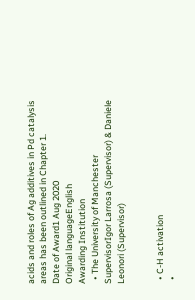acids and roles of Ag additives in Pd catalysis areas has been outlined in Chapter 1.
Date of Award1 Aug 2020
Original languageEnglish
Awarding Institution
  • The University of Manchester
SupervisorIgor Larrosa (Supervisor) & Daniele Leonori (Supervisor)


  • C-H activation
  •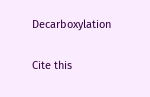Decarboxylation

Cite this